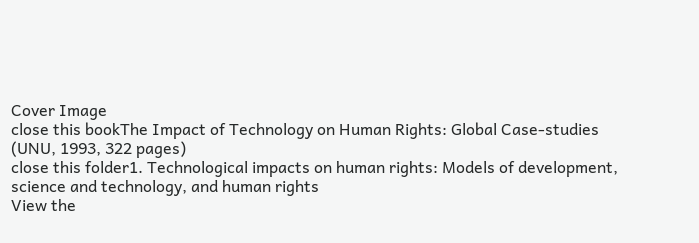Cover Image
close this bookThe Impact of Technology on Human Rights: Global Case-studies (UNU, 1993, 322 pages)
close this folder1. Technological impacts on human rights: Models of development, science and technology, and human rights
View the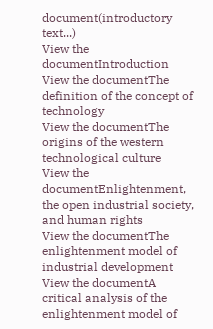document(introductory text...)
View the documentIntroduction
View the documentThe definition of the concept of technology
View the documentThe origins of the western technological culture
View the documentEnlightenment, the open industrial society, and human rights
View the documentThe enlightenment model of industrial development
View the documentA critical analysis of the enlightenment model of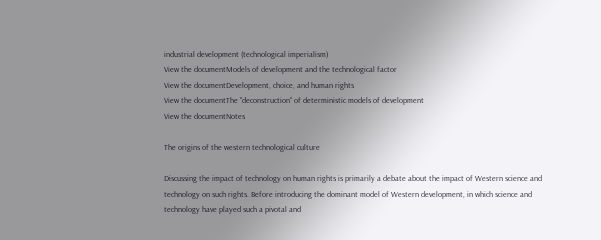industrial development (technological imperialism)
View the documentModels of development and the technological factor
View the documentDevelopment, choice, and human rights
View the documentThe ''deconstruction'' of deterministic models of development
View the documentNotes

The origins of the western technological culture

Discussing the impact of technology on human rights is primarily a debate about the impact of Western science and technology on such rights. Before introducing the dominant model of Western development, in which science and technology have played such a pivotal and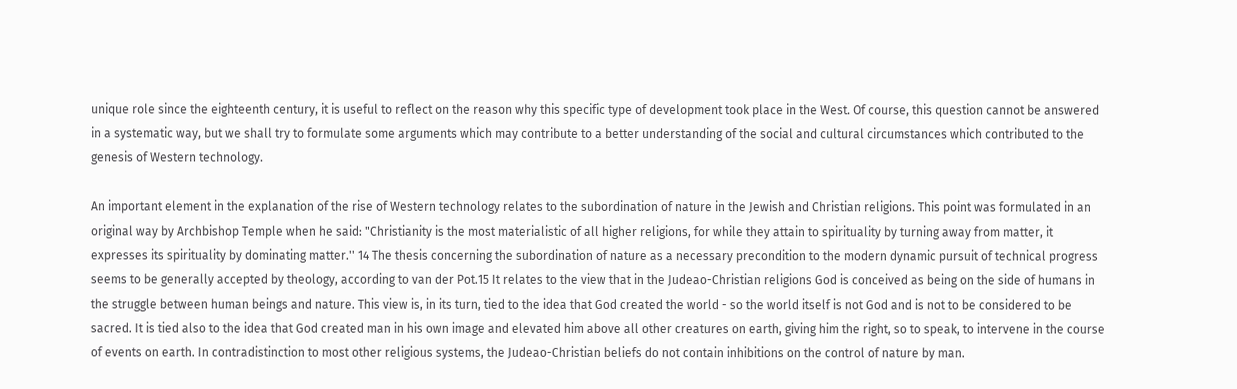unique role since the eighteenth century, it is useful to reflect on the reason why this specific type of development took place in the West. Of course, this question cannot be answered in a systematic way, but we shall try to formulate some arguments which may contribute to a better understanding of the social and cultural circumstances which contributed to the genesis of Western technology.

An important element in the explanation of the rise of Western technology relates to the subordination of nature in the Jewish and Christian religions. This point was formulated in an original way by Archbishop Temple when he said: "Christianity is the most materialistic of all higher religions, for while they attain to spirituality by turning away from matter, it expresses its spirituality by dominating matter.'' 14 The thesis concerning the subordination of nature as a necessary precondition to the modern dynamic pursuit of technical progress seems to be generally accepted by theology, according to van der Pot.15 It relates to the view that in the Judeao-Christian religions God is conceived as being on the side of humans in the struggle between human beings and nature. This view is, in its turn, tied to the idea that God created the world - so the world itself is not God and is not to be considered to be sacred. It is tied also to the idea that God created man in his own image and elevated him above all other creatures on earth, giving him the right, so to speak, to intervene in the course of events on earth. In contradistinction to most other religious systems, the Judeao-Christian beliefs do not contain inhibitions on the control of nature by man.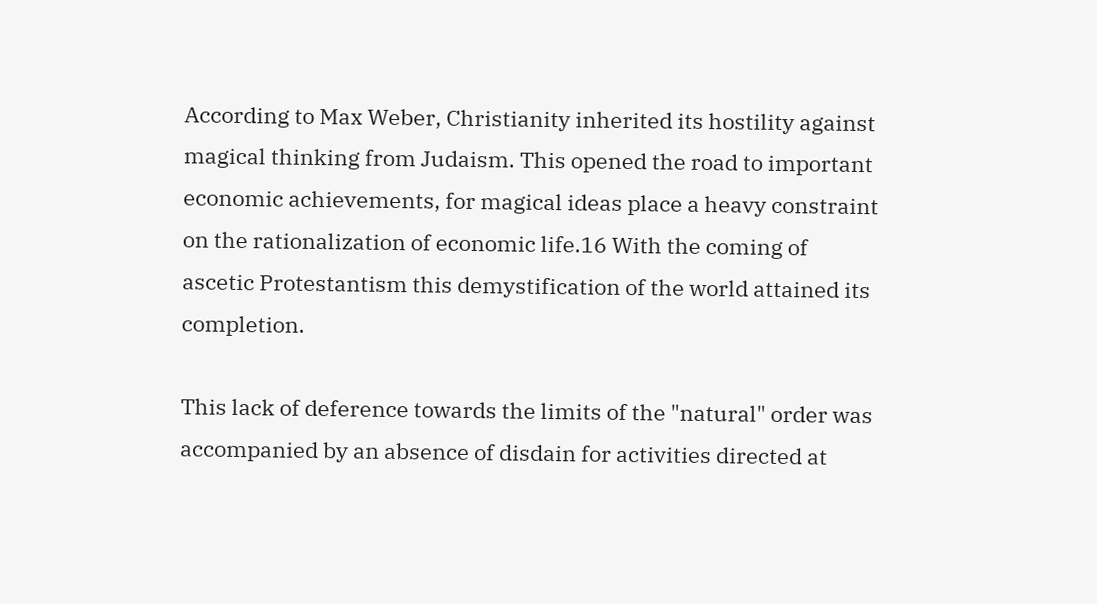According to Max Weber, Christianity inherited its hostility against magical thinking from Judaism. This opened the road to important economic achievements, for magical ideas place a heavy constraint on the rationalization of economic life.16 With the coming of ascetic Protestantism this demystification of the world attained its completion.

This lack of deference towards the limits of the "natural" order was accompanied by an absence of disdain for activities directed at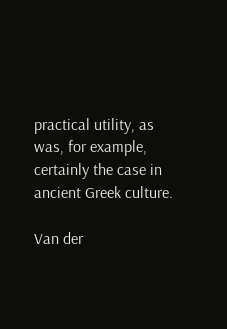practical utility, as was, for example, certainly the case in ancient Greek culture.

Van der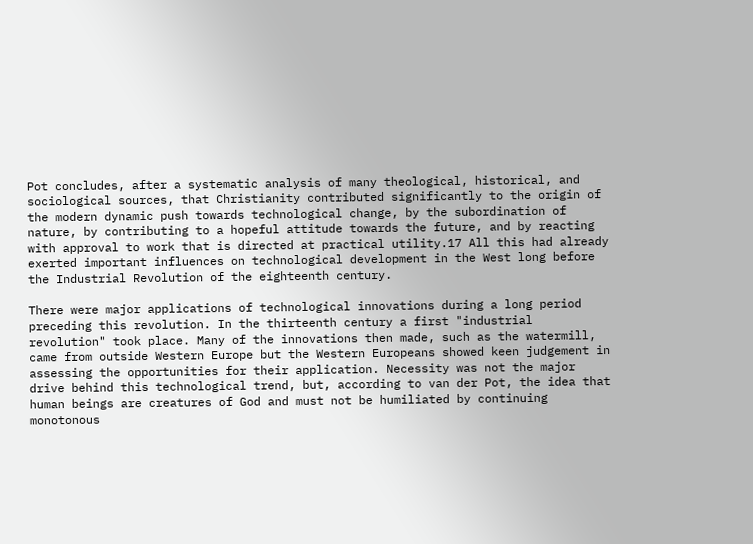Pot concludes, after a systematic analysis of many theological, historical, and sociological sources, that Christianity contributed significantly to the origin of the modern dynamic push towards technological change, by the subordination of nature, by contributing to a hopeful attitude towards the future, and by reacting with approval to work that is directed at practical utility.17 All this had already exerted important influences on technological development in the West long before the Industrial Revolution of the eighteenth century.

There were major applications of technological innovations during a long period preceding this revolution. In the thirteenth century a first "industrial revolution" took place. Many of the innovations then made, such as the watermill, came from outside Western Europe but the Western Europeans showed keen judgement in assessing the opportunities for their application. Necessity was not the major drive behind this technological trend, but, according to van der Pot, the idea that human beings are creatures of God and must not be humiliated by continuing monotonous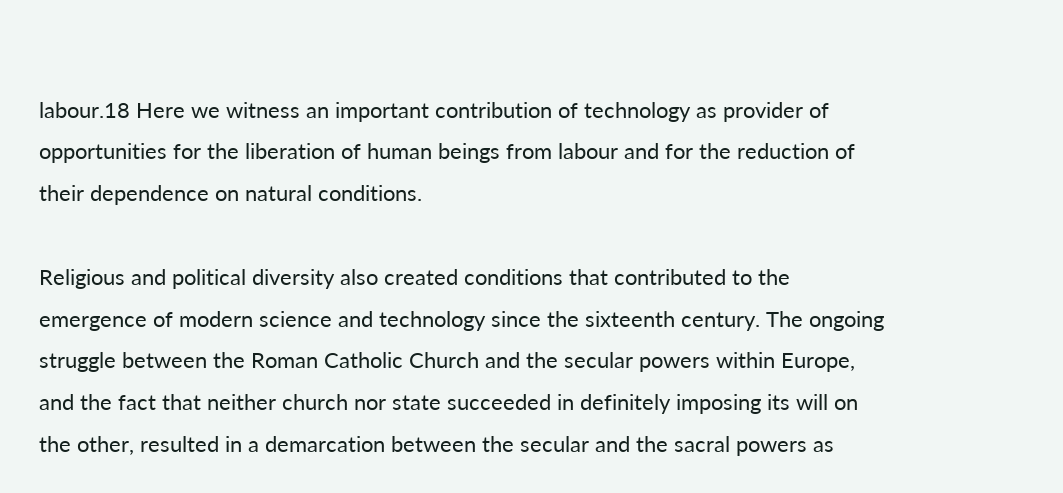labour.18 Here we witness an important contribution of technology as provider of opportunities for the liberation of human beings from labour and for the reduction of their dependence on natural conditions.

Religious and political diversity also created conditions that contributed to the emergence of modern science and technology since the sixteenth century. The ongoing struggle between the Roman Catholic Church and the secular powers within Europe, and the fact that neither church nor state succeeded in definitely imposing its will on the other, resulted in a demarcation between the secular and the sacral powers as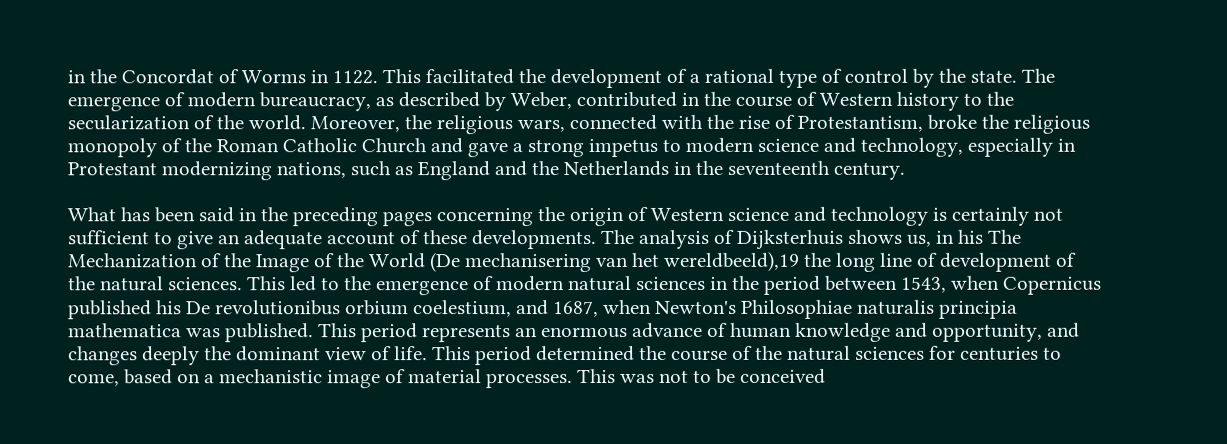in the Concordat of Worms in 1122. This facilitated the development of a rational type of control by the state. The emergence of modern bureaucracy, as described by Weber, contributed in the course of Western history to the secularization of the world. Moreover, the religious wars, connected with the rise of Protestantism, broke the religious monopoly of the Roman Catholic Church and gave a strong impetus to modern science and technology, especially in Protestant modernizing nations, such as England and the Netherlands in the seventeenth century.

What has been said in the preceding pages concerning the origin of Western science and technology is certainly not sufficient to give an adequate account of these developments. The analysis of Dijksterhuis shows us, in his The Mechanization of the Image of the World (De mechanisering van het wereldbeeld),19 the long line of development of the natural sciences. This led to the emergence of modern natural sciences in the period between 1543, when Copernicus published his De revolutionibus orbium coelestium, and 1687, when Newton's Philosophiae naturalis principia mathematica was published. This period represents an enormous advance of human knowledge and opportunity, and changes deeply the dominant view of life. This period determined the course of the natural sciences for centuries to come, based on a mechanistic image of material processes. This was not to be conceived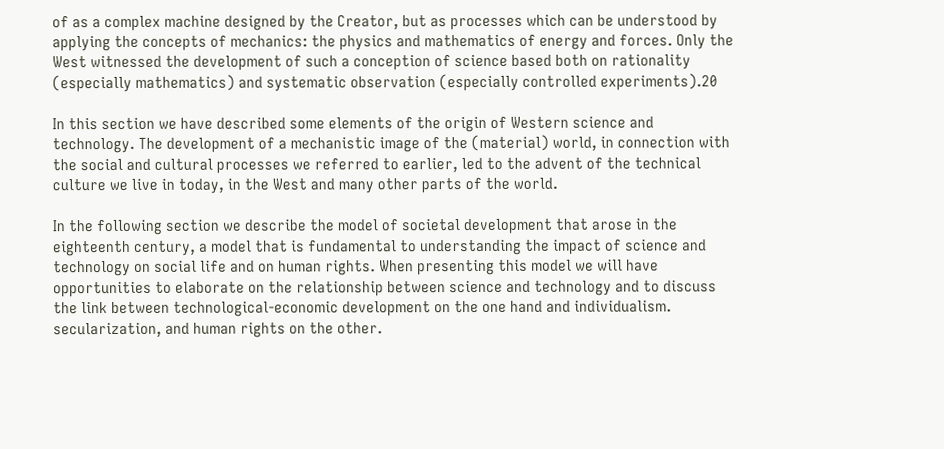of as a complex machine designed by the Creator, but as processes which can be understood by applying the concepts of mechanics: the physics and mathematics of energy and forces. Only the West witnessed the development of such a conception of science based both on rationality (especially mathematics) and systematic observation (especially controlled experiments).20

In this section we have described some elements of the origin of Western science and technology. The development of a mechanistic image of the (material) world, in connection with the social and cultural processes we referred to earlier, led to the advent of the technical culture we live in today, in the West and many other parts of the world.

In the following section we describe the model of societal development that arose in the eighteenth century, a model that is fundamental to understanding the impact of science and technology on social life and on human rights. When presenting this model we will have opportunities to elaborate on the relationship between science and technology and to discuss the link between technological-economic development on the one hand and individualism. secularization, and human rights on the other.